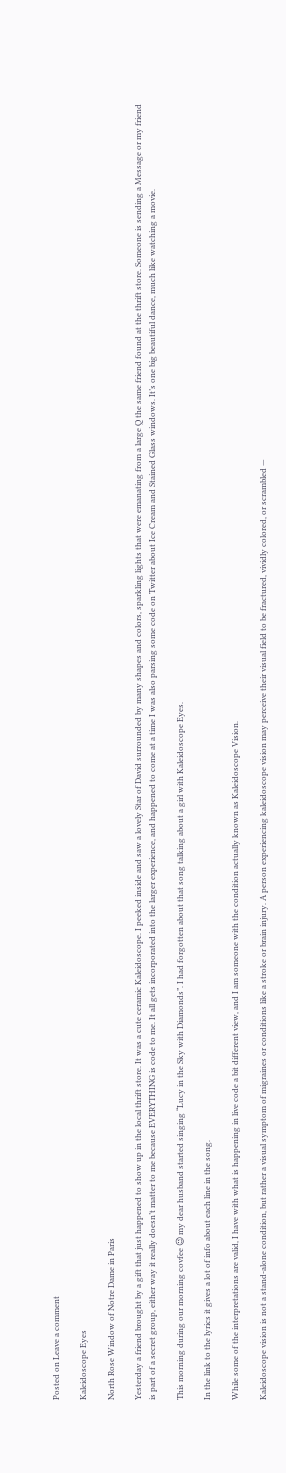Posted on Leave a comment

Kaleidoscope Eyes

North Rose Window of Notre Dame in Paris

Yesterday a friend brought by a gift that just happened to show up in the local thrift store. It was a cute ceramic Kaleidoscope. I peeked inside and saw a lovely Star of David surrounded by many shapes and colors, sparkling lights that were emanating from a large Q the same friend found at the thrift store. Someone is sending a Message or my friend is part of a secret group, either way it really doesn’t matter to me because EVERYTHING is code to me. It all gets incorporated into the larger experience, and happened to come at a time I was also parsing some code on Twitter about Ice Cream and Stained Glass windows. It’s one big beautiful dance, much like watching a movie.

This morning during our morning covfee 😉 my dear husband started singing “Lucy in the Sky with Diamonds”. I had forgotten about that song talking about a girl with Kaleidoscope Eyes.

In the link to the lyrics it gives a lot of info about each line in the song.

While some of the interpretations are valid, I have with what is happening in live code a bit different view, and I am someone with the condition actually known as Kaleidoscope Vision.

Kaleidoscope vision is not a stand-alone condition, but rather a visual symptom of migraines or conditions like a stroke or brain injury. A person experiencing kaleidoscope vision may perceive their visual field to be fractured, vividly colored, or scrambled —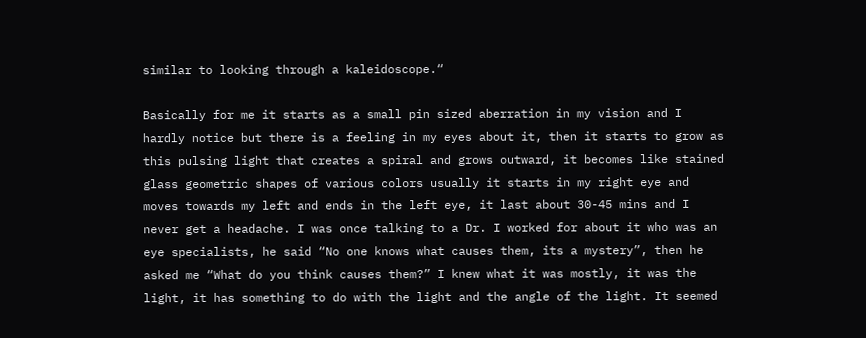similar to looking through a kaleidoscope.“

Basically for me it starts as a small pin sized aberration in my vision and I hardly notice but there is a feeling in my eyes about it, then it starts to grow as this pulsing light that creates a spiral and grows outward, it becomes like stained glass geometric shapes of various colors usually it starts in my right eye and moves towards my left and ends in the left eye, it last about 30-45 mins and I never get a headache. I was once talking to a Dr. I worked for about it who was an eye specialists, he said “No one knows what causes them, its a mystery”, then he asked me “What do you think causes them?” I knew what it was mostly, it was the light, it has something to do with the light and the angle of the light. It seemed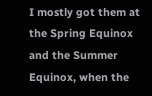I mostly got them at the Spring Equinox and the Summer Equinox, when the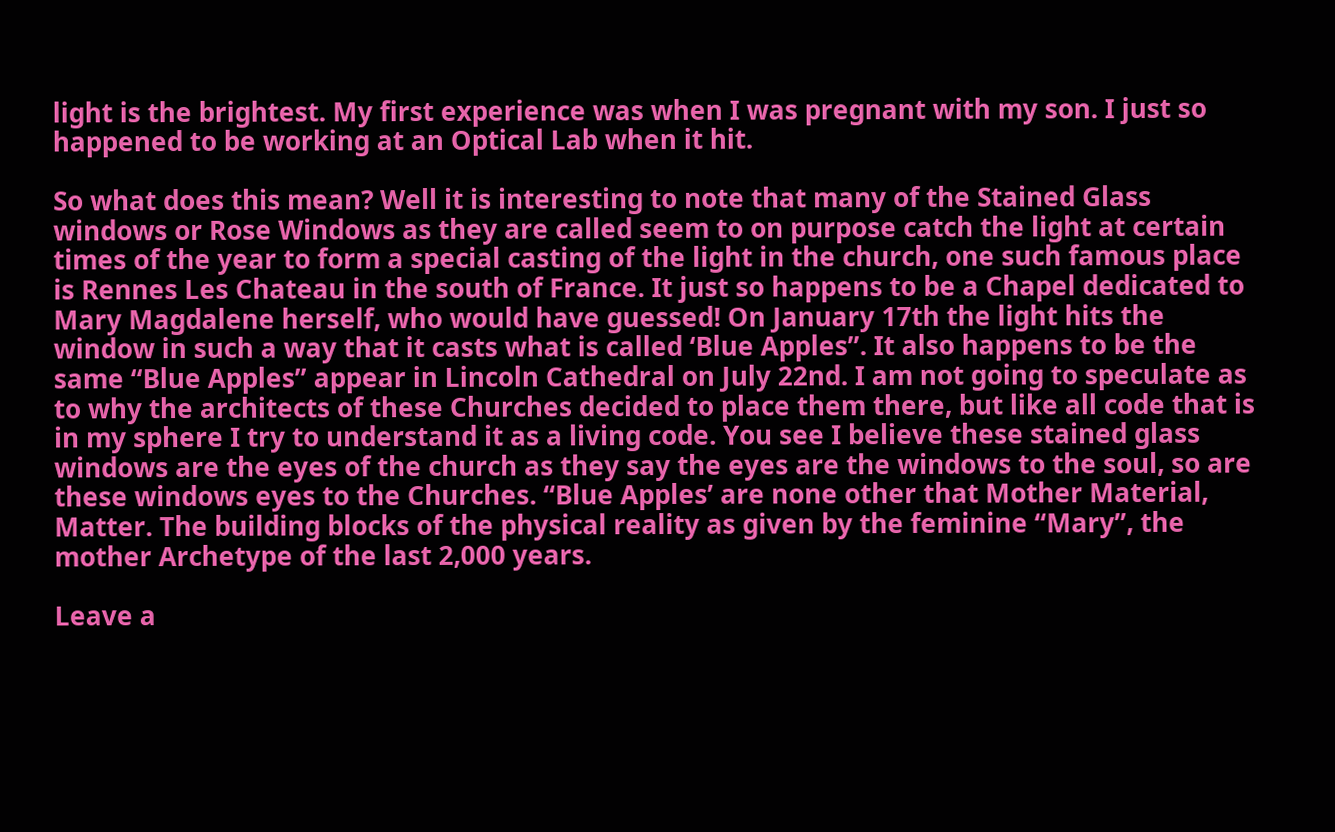light is the brightest. My first experience was when I was pregnant with my son. I just so happened to be working at an Optical Lab when it hit.

So what does this mean? Well it is interesting to note that many of the Stained Glass windows or Rose Windows as they are called seem to on purpose catch the light at certain times of the year to form a special casting of the light in the church, one such famous place is Rennes Les Chateau in the south of France. It just so happens to be a Chapel dedicated to Mary Magdalene herself, who would have guessed! On January 17th the light hits the window in such a way that it casts what is called ‘Blue Apples”. It also happens to be the same “Blue Apples” appear in Lincoln Cathedral on July 22nd. I am not going to speculate as to why the architects of these Churches decided to place them there, but like all code that is in my sphere I try to understand it as a living code. You see I believe these stained glass windows are the eyes of the church as they say the eyes are the windows to the soul, so are these windows eyes to the Churches. “Blue Apples’ are none other that Mother Material, Matter. The building blocks of the physical reality as given by the feminine “Mary”, the mother Archetype of the last 2,000 years.

Leave a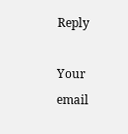Reply

Your email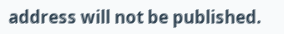address will not be published.